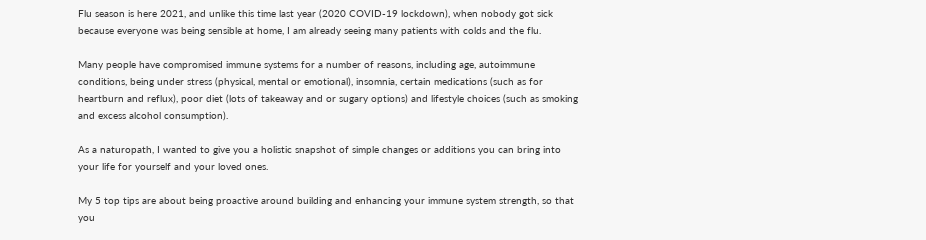Flu season is here 2021, and unlike this time last year (2020 COVID-19 lockdown), when nobody got sick because everyone was being sensible at home, I am already seeing many patients with colds and the flu.

Many people have compromised immune systems for a number of reasons, including age, autoimmune conditions, being under stress (physical, mental or emotional), insomnia, certain medications (such as for heartburn and reflux), poor diet (lots of takeaway and or sugary options) and lifestyle choices (such as smoking and excess alcohol consumption).

As a naturopath, I wanted to give you a holistic snapshot of simple changes or additions you can bring into your life for yourself and your loved ones.

My 5 top tips are about being proactive around building and enhancing your immune system strength, so that you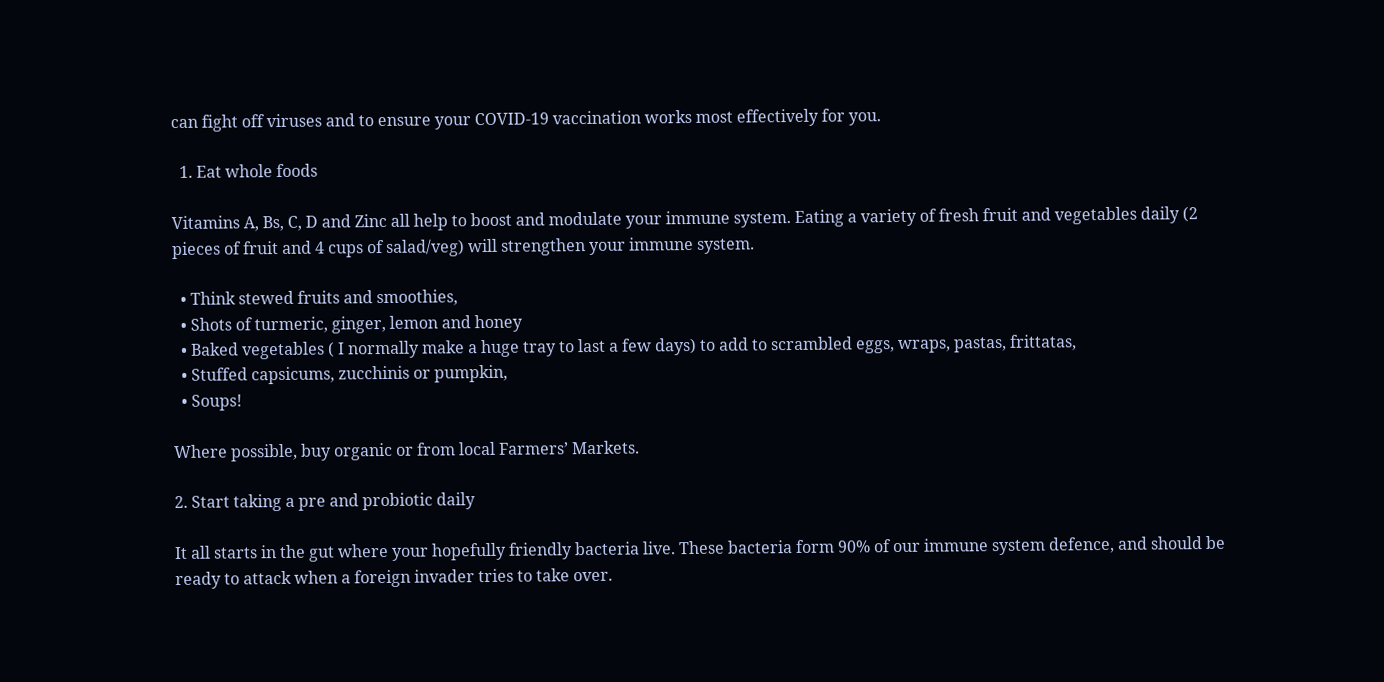can fight off viruses and to ensure your COVID-19 vaccination works most effectively for you.

  1. Eat whole foods

Vitamins A, Bs, C, D and Zinc all help to boost and modulate your immune system. Eating a variety of fresh fruit and vegetables daily (2 pieces of fruit and 4 cups of salad/veg) will strengthen your immune system.

  • Think stewed fruits and smoothies,
  • Shots of turmeric, ginger, lemon and honey
  • Baked vegetables ( I normally make a huge tray to last a few days) to add to scrambled eggs, wraps, pastas, frittatas,
  • Stuffed capsicums, zucchinis or pumpkin,
  • Soups!

Where possible, buy organic or from local Farmers’ Markets.

2. Start taking a pre and probiotic daily

It all starts in the gut where your hopefully friendly bacteria live. These bacteria form 90% of our immune system defence, and should be ready to attack when a foreign invader tries to take over.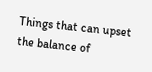Things that can upset the balance of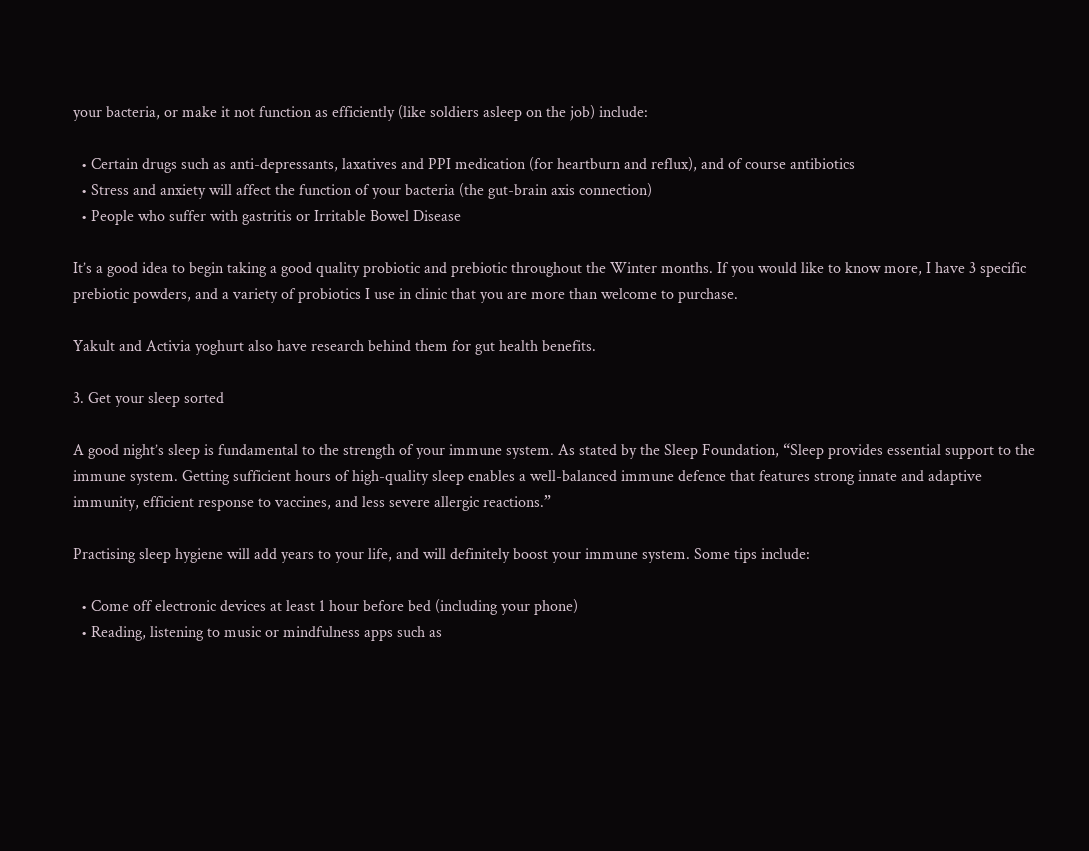your bacteria, or make it not function as efficiently (like soldiers asleep on the job) include:

  • Certain drugs such as anti-depressants, laxatives and PPI medication (for heartburn and reflux), and of course antibiotics
  • Stress and anxiety will affect the function of your bacteria (the gut-brain axis connection)
  • People who suffer with gastritis or Irritable Bowel Disease

It’s a good idea to begin taking a good quality probiotic and prebiotic throughout the Winter months. If you would like to know more, I have 3 specific prebiotic powders, and a variety of probiotics I use in clinic that you are more than welcome to purchase.

Yakult and Activia yoghurt also have research behind them for gut health benefits.

3. Get your sleep sorted

A good night’s sleep is fundamental to the strength of your immune system. As stated by the Sleep Foundation, “Sleep provides essential support to the immune system. Getting sufficient hours of high-quality sleep enables a well-balanced immune defence that features strong innate and adaptive immunity, efficient response to vaccines, and less severe allergic reactions.”

Practising sleep hygiene will add years to your life, and will definitely boost your immune system. Some tips include:

  • Come off electronic devices at least 1 hour before bed (including your phone)
  • Reading, listening to music or mindfulness apps such as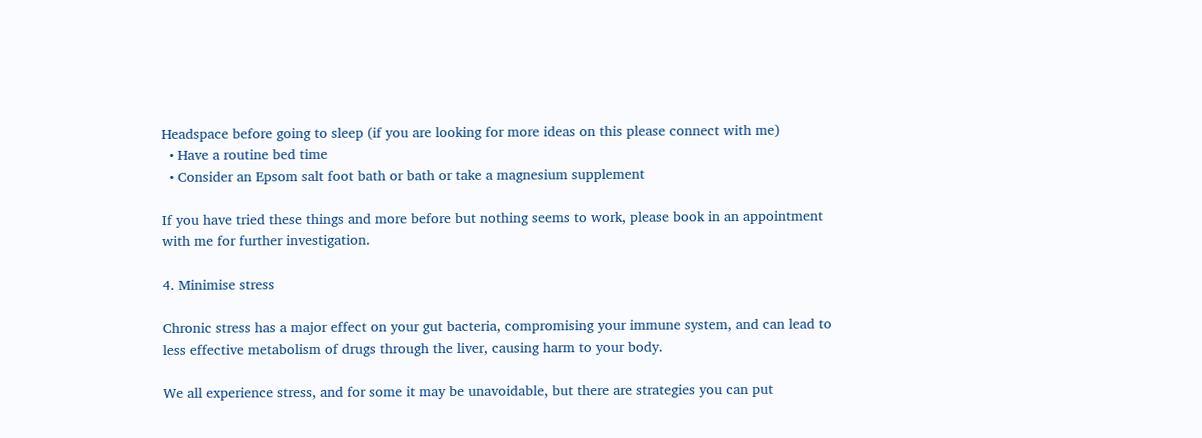Headspace before going to sleep (if you are looking for more ideas on this please connect with me)
  • Have a routine bed time
  • Consider an Epsom salt foot bath or bath or take a magnesium supplement

If you have tried these things and more before but nothing seems to work, please book in an appointment with me for further investigation.

4. Minimise stress

Chronic stress has a major effect on your gut bacteria, compromising your immune system, and can lead to less effective metabolism of drugs through the liver, causing harm to your body.

We all experience stress, and for some it may be unavoidable, but there are strategies you can put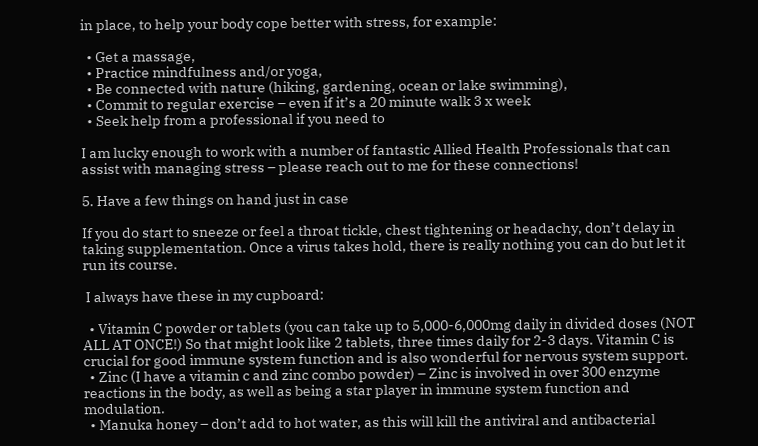in place, to help your body cope better with stress, for example:

  • Get a massage,
  • Practice mindfulness and/or yoga,
  • Be connected with nature (hiking, gardening, ocean or lake swimming),
  • Commit to regular exercise – even if it’s a 20 minute walk 3 x week
  • Seek help from a professional if you need to

I am lucky enough to work with a number of fantastic Allied Health Professionals that can assist with managing stress – please reach out to me for these connections!

5. Have a few things on hand just in case

If you do start to sneeze or feel a throat tickle, chest tightening or headachy, don’t delay in taking supplementation. Once a virus takes hold, there is really nothing you can do but let it run its course.

 I always have these in my cupboard:

  • Vitamin C powder or tablets (you can take up to 5,000-6,000mg daily in divided doses (NOT ALL AT ONCE!) So that might look like 2 tablets, three times daily for 2-3 days. Vitamin C is crucial for good immune system function and is also wonderful for nervous system support.
  • Zinc (I have a vitamin c and zinc combo powder) – Zinc is involved in over 300 enzyme reactions in the body, as well as being a star player in immune system function and modulation.
  • Manuka honey – don’t add to hot water, as this will kill the antiviral and antibacterial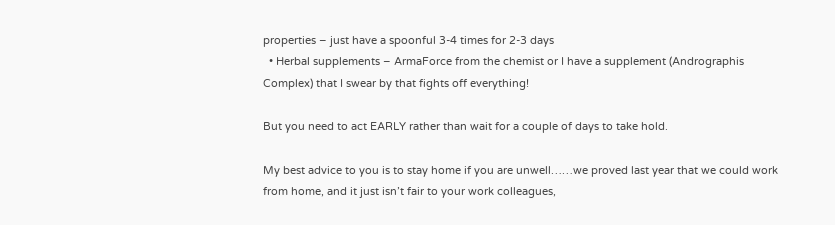properties – just have a spoonful 3-4 times for 2-3 days
  • Herbal supplements – ArmaForce from the chemist or I have a supplement (Andrographis Complex) that I swear by that fights off everything!

But you need to act EARLY rather than wait for a couple of days to take hold.

My best advice to you is to stay home if you are unwell……we proved last year that we could work from home, and it just isn’t fair to your work colleagues,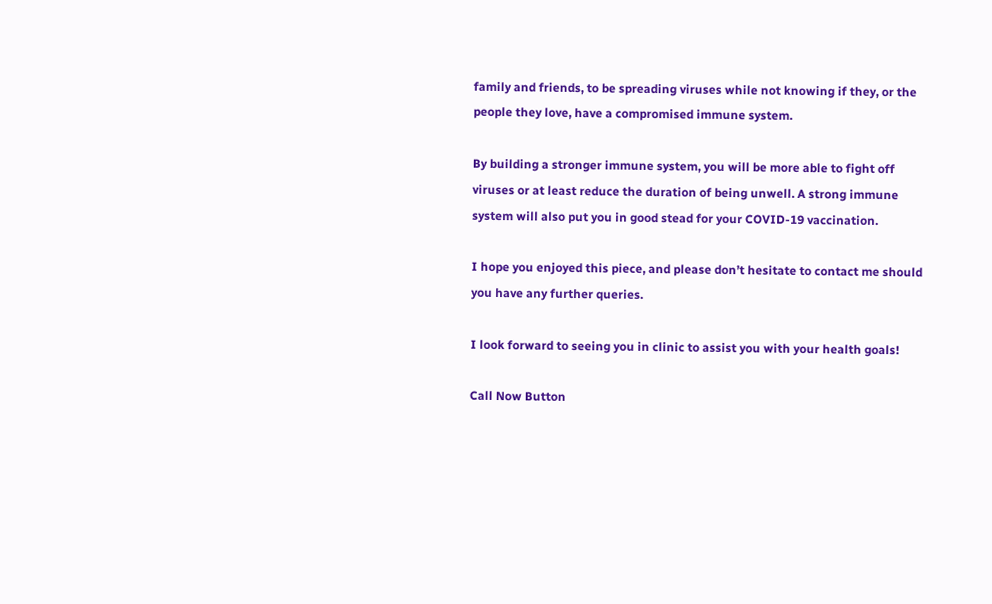family and friends, to be spreading viruses while not knowing if they, or the people they love, have a compromised immune system.

By building a stronger immune system, you will be more able to fight off viruses or at least reduce the duration of being unwell. A strong immune system will also put you in good stead for your COVID-19 vaccination.

I hope you enjoyed this piece, and please don’t hesitate to contact me should you have any further queries.

I look forward to seeing you in clinic to assist you with your health goals!

Call Now Button